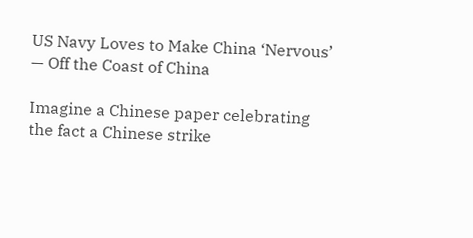US Navy Loves to Make China ‘Nervous’ — Off the Coast of China

Imagine a Chinese paper celebrating the fact a Chinese strike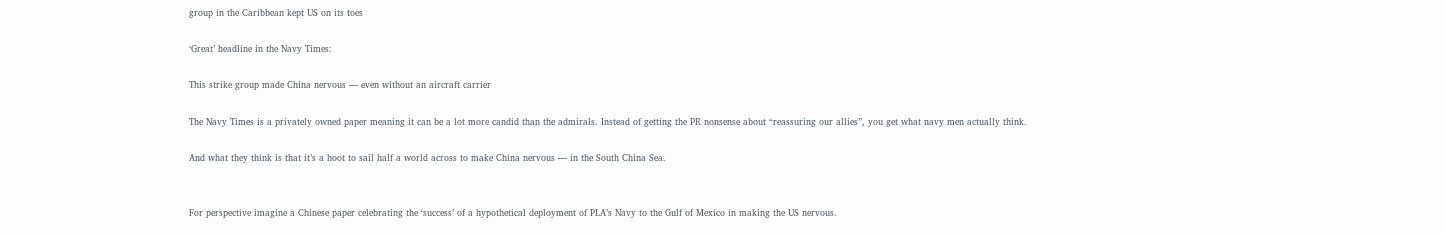group in the Caribbean kept US on its toes

‘Great’ headline in the Navy Times:

This strike group made China nervous — even without an aircraft carrier

The Navy Times is a privately owned paper meaning it can be a lot more candid than the admirals. Instead of getting the PR nonsense about “reassuring our allies”, you get what navy men actually think.

And what they think is that it’s a hoot to sail half a world across to make China nervous — in the South China Sea.


For perspective imagine a Chinese paper celebrating the ‘success’ of a hypothetical deployment of PLA’s Navy to the Gulf of Mexico in making the US nervous.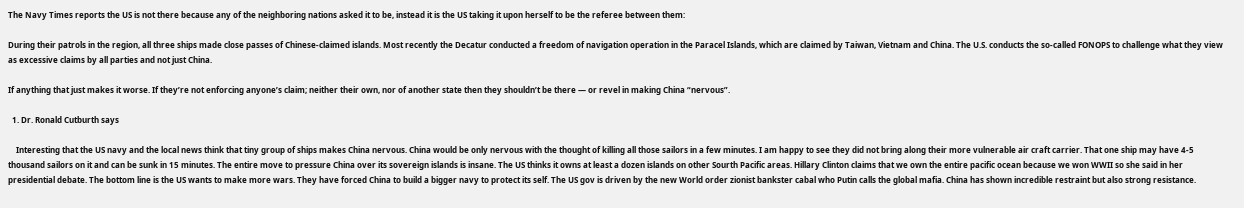The Navy Times reports the US is not there because any of the neighboring nations asked it to be, instead it is the US taking it upon herself to be the referee between them:

During their patrols in the region, all three ships made close passes of Chinese-claimed islands. Most recently the Decatur conducted a freedom of navigation operation in the Paracel Islands, which are claimed by Taiwan, Vietnam and China. The U.S. conducts the so-called FONOPS to challenge what they view as excessive claims by all parties and not just China.

If anything that just makes it worse. If they’re not enforcing anyone’s claim; neither their own, nor of another state then they shouldn’t be there — or revel in making China “nervous”.

  1. Dr. Ronald Cutburth says

    Interesting that the US navy and the local news think that tiny group of ships makes China nervous. China would be only nervous with the thought of killing all those sailors in a few minutes. I am happy to see they did not bring along their more vulnerable air craft carrier. That one ship may have 4-5 thousand sailors on it and can be sunk in 15 minutes. The entire move to pressure China over its sovereign islands is insane. The US thinks it owns at least a dozen islands on other Sourth Pacific areas. Hillary Clinton claims that we own the entire pacific ocean because we won WWII so she said in her presidential debate. The bottom line is the US wants to make more wars. They have forced China to build a bigger navy to protect its self. The US gov is driven by the new World order zionist bankster cabal who Putin calls the global mafia. China has shown incredible restraint but also strong resistance.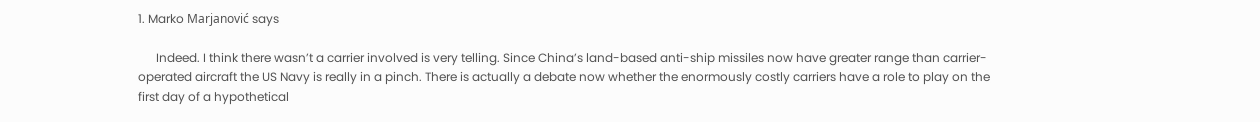1. Marko Marjanović says

      Indeed. I think there wasn’t a carrier involved is very telling. Since China’s land-based anti-ship missiles now have greater range than carrier-operated aircraft the US Navy is really in a pinch. There is actually a debate now whether the enormously costly carriers have a role to play on the first day of a hypothetical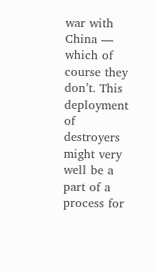war with China — which of course they don’t. This deployment of destroyers might very well be a part of a process for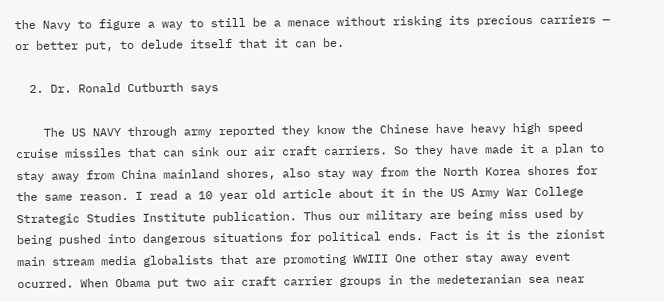the Navy to figure a way to still be a menace without risking its precious carriers — or better put, to delude itself that it can be.

  2. Dr. Ronald Cutburth says

    The US NAVY through army reported they know the Chinese have heavy high speed cruise missiles that can sink our air craft carriers. So they have made it a plan to stay away from China mainland shores, also stay way from the North Korea shores for the same reason. I read a 10 year old article about it in the US Army War College Strategic Studies Institute publication. Thus our military are being miss used by being pushed into dangerous situations for political ends. Fact is it is the zionist main stream media globalists that are promoting WWIII One other stay away event ocurred. When Obama put two air craft carrier groups in the medeteranian sea near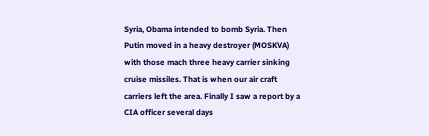Syria, Obama intended to bomb Syria. Then Putin moved in a heavy destroyer (MOSKVA) with those mach three heavy carrier sinking cruise missiles. That is when our air craft carriers left the area. Finally I saw a report by a CIA officer several days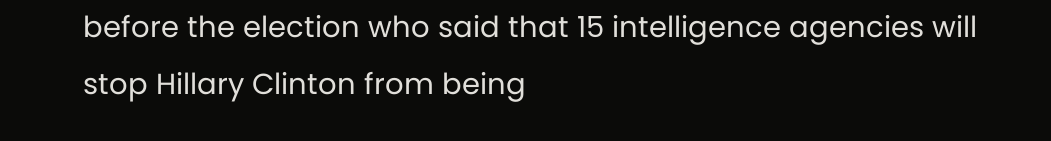before the election who said that 15 intelligence agencies will stop Hillary Clinton from being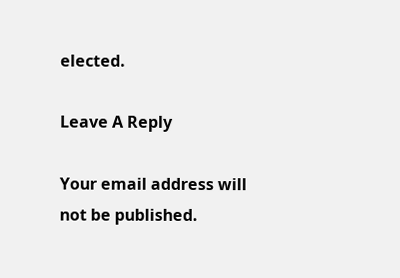elected.

Leave A Reply

Your email address will not be published.